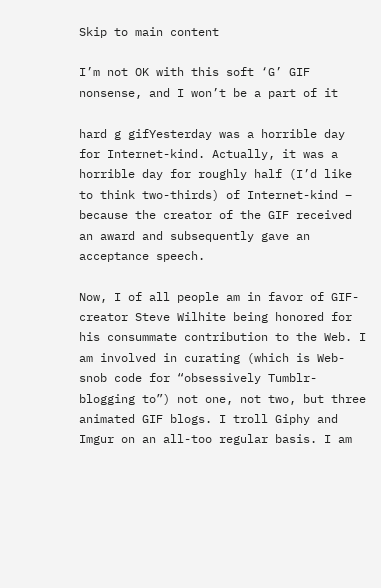Skip to main content

I’m not OK with this soft ‘G’ GIF nonsense, and I won’t be a part of it

hard g gifYesterday was a horrible day for Internet-kind. Actually, it was a horrible day for roughly half (I’d like to think two-thirds) of Internet-kind – because the creator of the GIF received an award and subsequently gave an acceptance speech.

Now, I of all people am in favor of GIF-creator Steve Wilhite being honored for his consummate contribution to the Web. I am involved in curating (which is Web-snob code for “obsessively Tumblr-blogging to”) not one, not two, but three animated GIF blogs. I troll Giphy and Imgur on an all-too regular basis. I am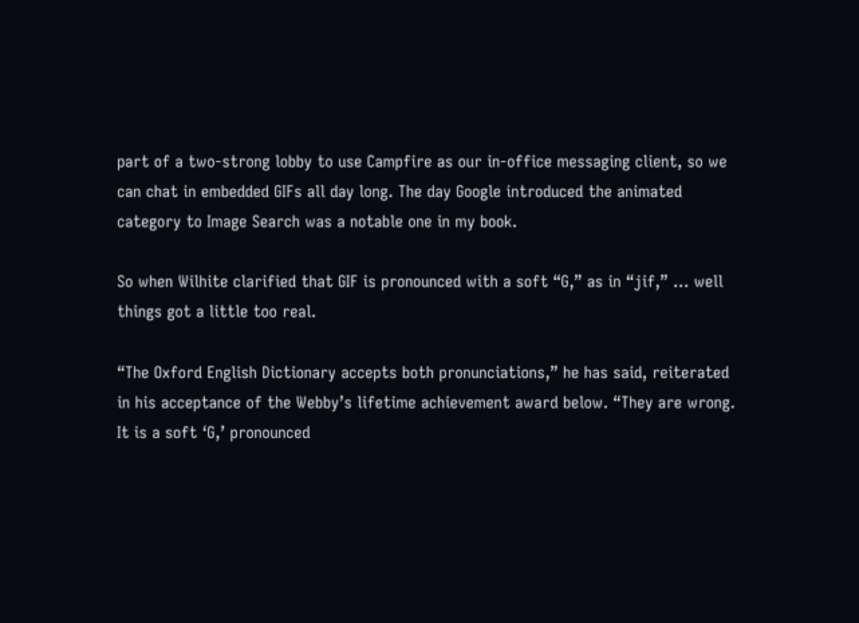part of a two-strong lobby to use Campfire as our in-office messaging client, so we can chat in embedded GIFs all day long. The day Google introduced the animated category to Image Search was a notable one in my book.

So when Wilhite clarified that GIF is pronounced with a soft “G,” as in “jif,” … well things got a little too real.

“The Oxford English Dictionary accepts both pronunciations,” he has said, reiterated in his acceptance of the Webby’s lifetime achievement award below. “They are wrong. It is a soft ‘G,’ pronounced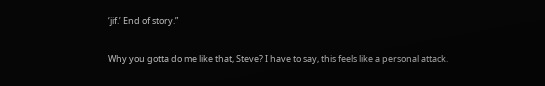‘jif.’ End of story.”

Why you gotta do me like that, Steve? I have to say, this feels like a personal attack.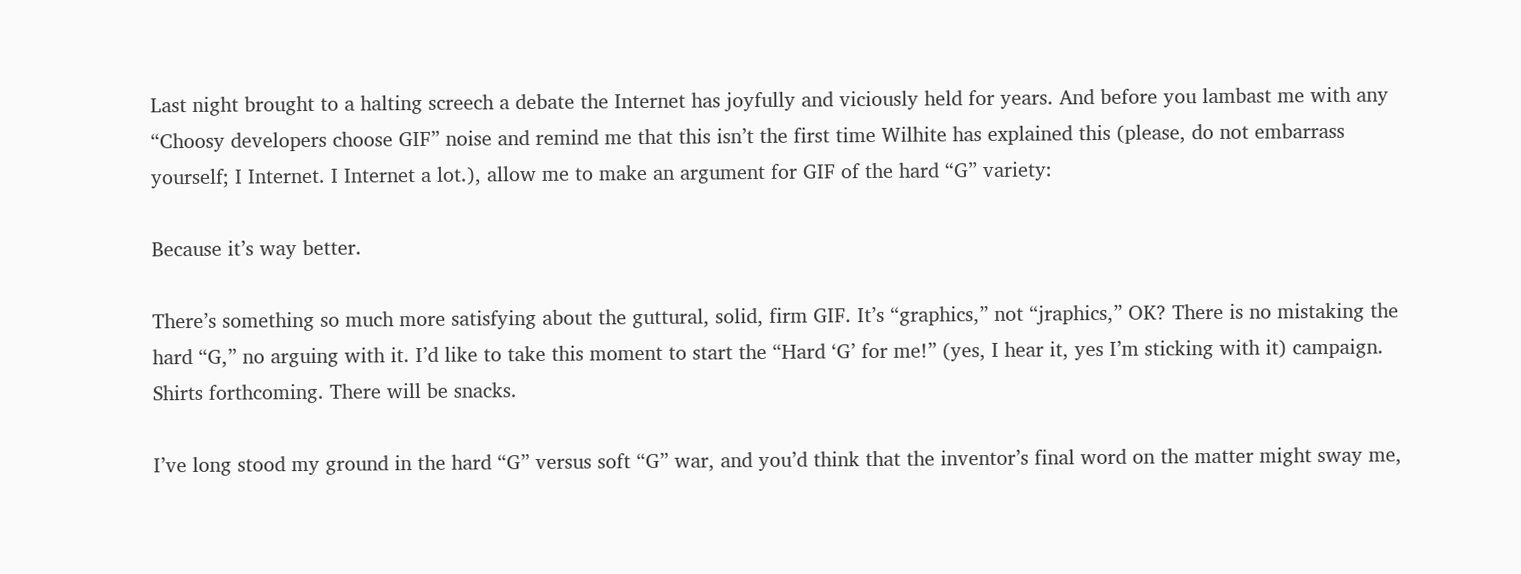Last night brought to a halting screech a debate the Internet has joyfully and viciously held for years. And before you lambast me with any “Choosy developers choose GIF” noise and remind me that this isn’t the first time Wilhite has explained this (please, do not embarrass yourself; I Internet. I Internet a lot.), allow me to make an argument for GIF of the hard “G” variety:

Because it’s way better.

There’s something so much more satisfying about the guttural, solid, firm GIF. It’s “graphics,” not “jraphics,” OK? There is no mistaking the hard “G,” no arguing with it. I’d like to take this moment to start the “Hard ‘G’ for me!” (yes, I hear it, yes I’m sticking with it) campaign. Shirts forthcoming. There will be snacks.

I’ve long stood my ground in the hard “G” versus soft “G” war, and you’d think that the inventor’s final word on the matter might sway me,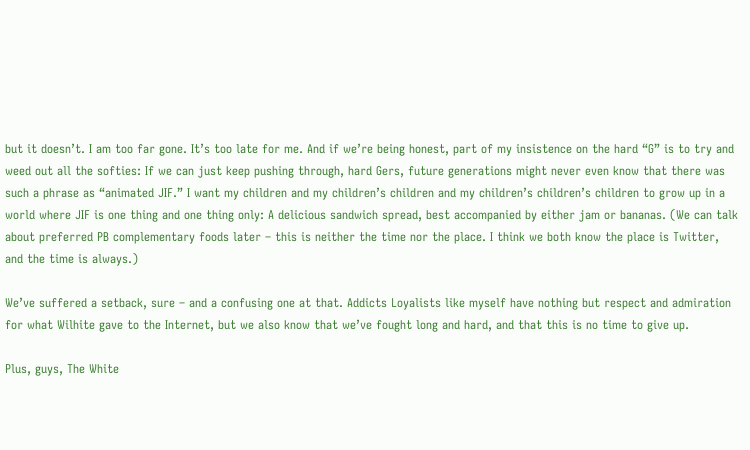but it doesn’t. I am too far gone. It’s too late for me. And if we’re being honest, part of my insistence on the hard “G” is to try and weed out all the softies: If we can just keep pushing through, hard Gers, future generations might never even know that there was such a phrase as “animated JIF.” I want my children and my children’s children and my children’s children’s children to grow up in a world where JIF is one thing and one thing only: A delicious sandwich spread, best accompanied by either jam or bananas. (We can talk about preferred PB complementary foods later – this is neither the time nor the place. I think we both know the place is Twitter, and the time is always.)

We’ve suffered a setback, sure – and a confusing one at that. Addicts Loyalists like myself have nothing but respect and admiration for what Wilhite gave to the Internet, but we also know that we’ve fought long and hard, and that this is no time to give up.

Plus, guys, The White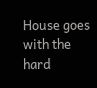House goes with the hard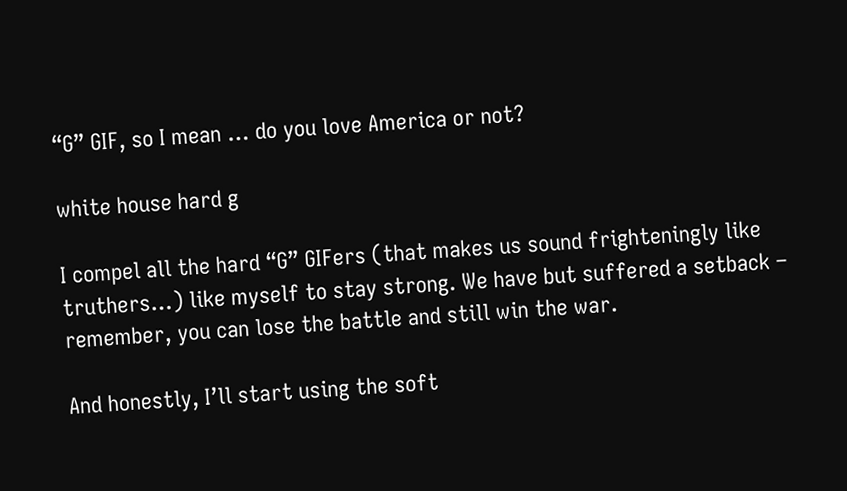“G” GIF, so I mean … do you love America or not?

white house hard g

I compel all the hard “G” GIFers (that makes us sound frighteningly like truthers…) like myself to stay strong. We have but suffered a setback – remember, you can lose the battle and still win the war.

And honestly, I’ll start using the soft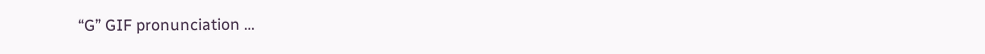“G” GIF pronunciation …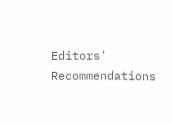Editors' Recommendations